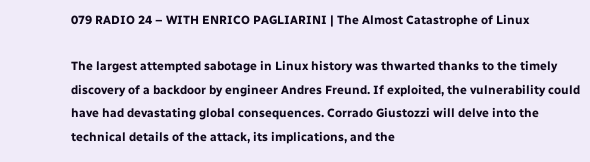079 RADIO 24 – WITH ENRICO PAGLIARINI | The Almost Catastrophe of Linux

The largest attempted sabotage in Linux history was thwarted thanks to the timely discovery of a backdoor by engineer Andres Freund. If exploited, the vulnerability could have had devastating global consequences. Corrado Giustozzi will delve into the technical details of the attack, its implications, and the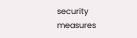security measures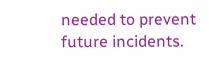needed to prevent future incidents.